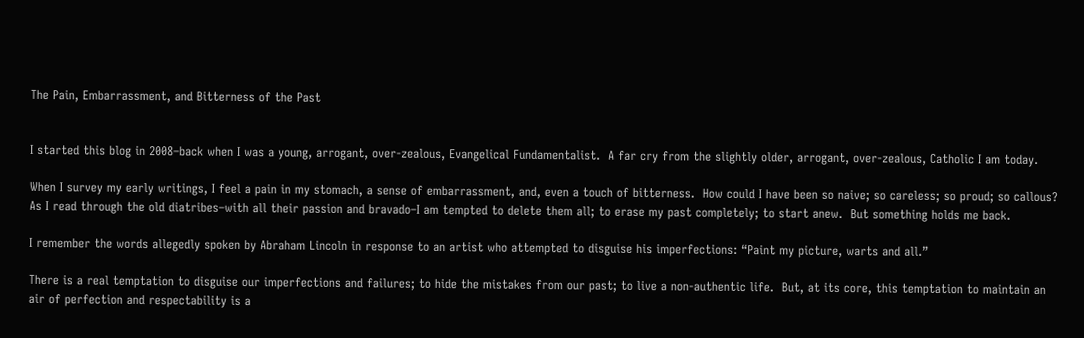The Pain, Embarrassment, and Bitterness of the Past


I started this blog in 2008–back when I was a young, arrogant, over-zealous, Evangelical Fundamentalist.  A far cry from the slightly older, arrogant, over-zealous, Catholic I am today.

When I survey my early writings, I feel a pain in my stomach, a sense of embarrassment, and, even a touch of bitterness.  How could I have been so naive; so careless; so proud; so callous?  As I read through the old diatribes–with all their passion and bravado–I am tempted to delete them all; to erase my past completely; to start anew.  But something holds me back.

I remember the words allegedly spoken by Abraham Lincoln in response to an artist who attempted to disguise his imperfections: “Paint my picture, warts and all.”

There is a real temptation to disguise our imperfections and failures; to hide the mistakes from our past; to live a non-authentic life.  But, at its core, this temptation to maintain an air of perfection and respectability is a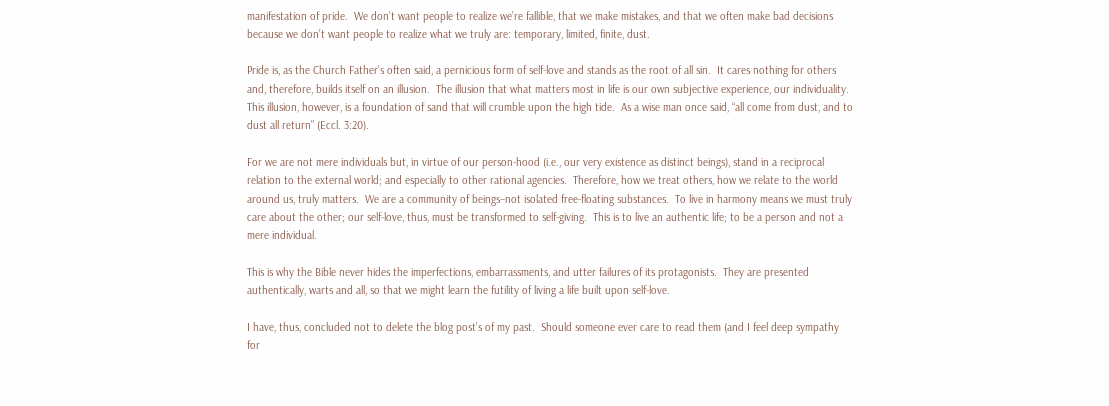manifestation of pride.  We don’t want people to realize we’re fallible, that we make mistakes, and that we often make bad decisions because we don’t want people to realize what we truly are: temporary, limited, finite, dust.

Pride is, as the Church Father’s often said, a pernicious form of self-love and stands as the root of all sin.  It cares nothing for others and, therefore, builds itself on an illusion.  The illusion that what matters most in life is our own subjective experience, our individuality.  This illusion, however, is a foundation of sand that will crumble upon the high tide.  As a wise man once said, “all come from dust, and to dust all return” (Eccl. 3:20).

For we are not mere individuals but, in virtue of our person-hood (i.e., our very existence as distinct beings), stand in a reciprocal relation to the external world; and especially to other rational agencies.  Therefore, how we treat others, how we relate to the world around us, truly matters.  We are a community of beings–not isolated free-floating substances.  To live in harmony means we must truly care about the other; our self-love, thus, must be transformed to self-giving.  This is to live an authentic life; to be a person and not a mere individual.

This is why the Bible never hides the imperfections, embarrassments, and utter failures of its protagonists.  They are presented authentically, warts and all, so that we might learn the futility of living a life built upon self-love.

I have, thus, concluded not to delete the blog post’s of my past.  Should someone ever care to read them (and I feel deep sympathy for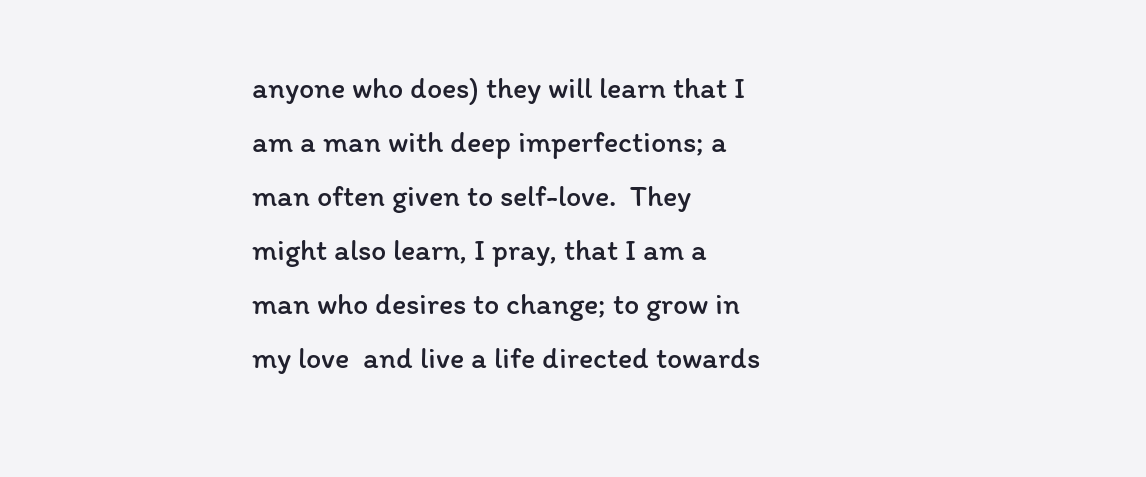anyone who does) they will learn that I am a man with deep imperfections; a man often given to self-love.  They might also learn, I pray, that I am a man who desires to change; to grow in my love  and live a life directed towards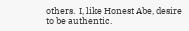others.  I, like Honest Abe, desire to be authentic.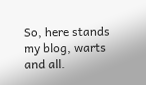So, here stands my blog, warts and all.